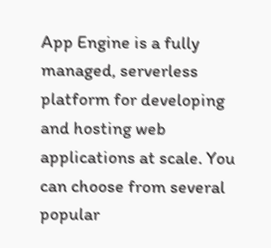App Engine is a fully managed, serverless platform for developing and hosting web applications at scale. You can choose from several popular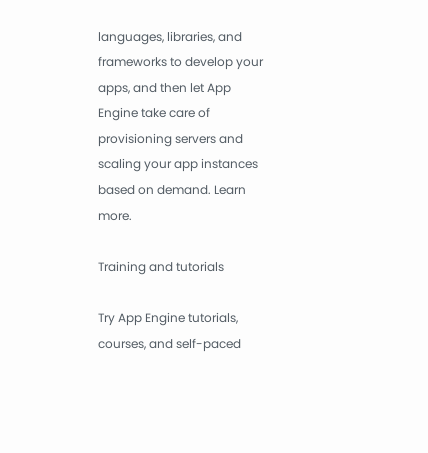languages, libraries, and frameworks to develop your apps, and then let App Engine take care of provisioning servers and scaling your app instances based on demand. Learn more.

Training and tutorials

Try App Engine tutorials, courses, and self-paced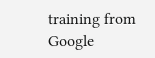training from Google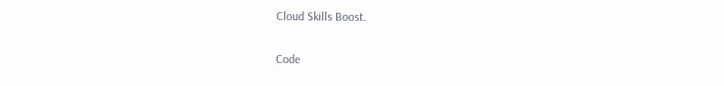Cloud Skills Boost.

Code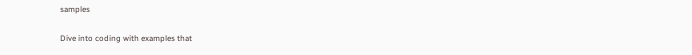samples

Dive into coding with examples that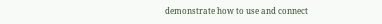demonstrate how to use and connect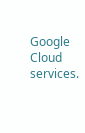Google Cloud services.